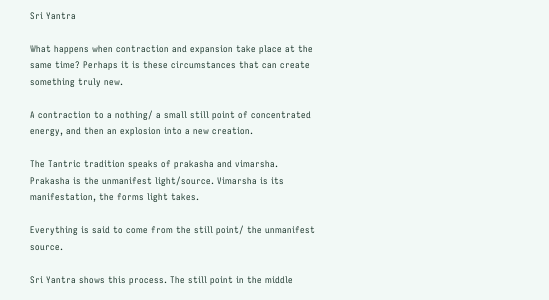Sri Yantra

What happens when contraction and expansion take place at the same time? Perhaps it is these circumstances that can create something truly new.

A contraction to a nothing/ a small still point of concentrated energy, and then an explosion into a new creation.

The Tantric tradition speaks of prakasha and vimarsha. Prakasha is the unmanifest light/source. Vimarsha is its manifestation, the forms light takes.

Everything is said to come from the still point/ the unmanifest source.

Sri Yantra shows this process. The still point in the middle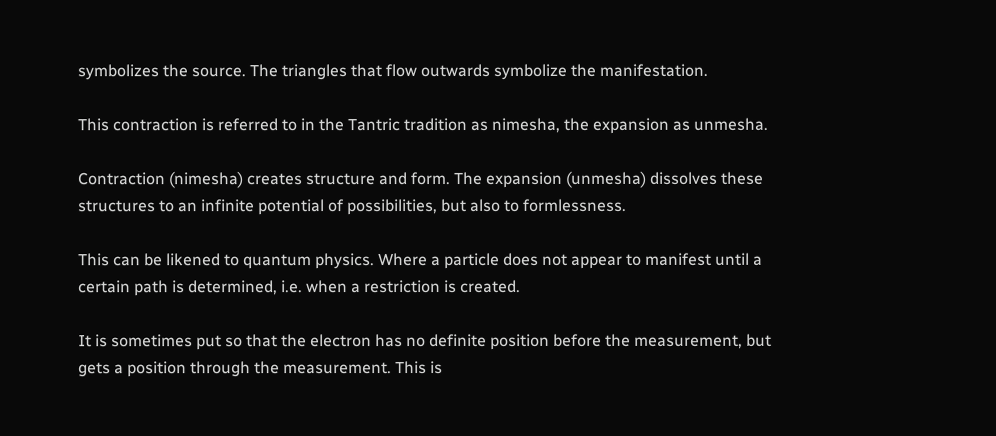symbolizes the source. The triangles that flow outwards symbolize the manifestation.

This contraction is referred to in the Tantric tradition as nimesha, the expansion as unmesha.

Contraction (nimesha) creates structure and form. The expansion (unmesha) dissolves these structures to an infinite potential of possibilities, but also to formlessness.

This can be likened to quantum physics. Where a particle does not appear to manifest until a certain path is determined, i.e. when a restriction is created.

It is sometimes put so that the electron has no definite position before the measurement, but gets a position through the measurement. This is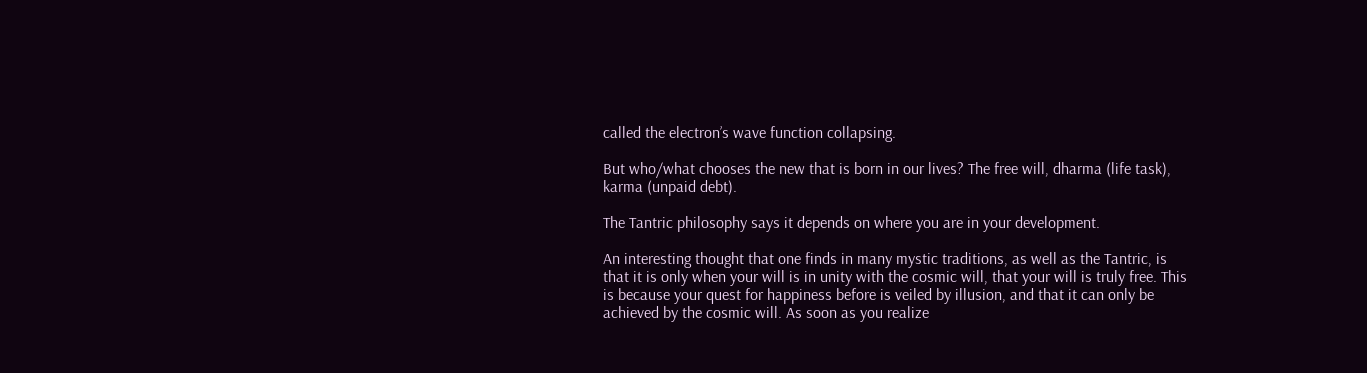called the electron’s wave function collapsing.

But who/what chooses the new that is born in our lives? The free will, dharma (life task), karma (unpaid debt).

The Tantric philosophy says it depends on where you are in your development.

An interesting thought that one finds in many mystic traditions, as well as the Tantric, is that it is only when your will is in unity with the cosmic will, that your will is truly free. This is because your quest for happiness before is veiled by illusion, and that it can only be achieved by the cosmic will. As soon as you realize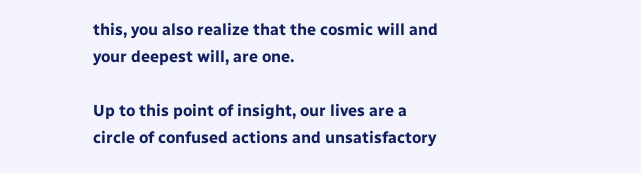this, you also realize that the cosmic will and your deepest will, are one.

Up to this point of insight, our lives are a circle of confused actions and unsatisfactory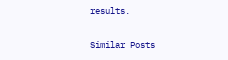results.

Similar Posts